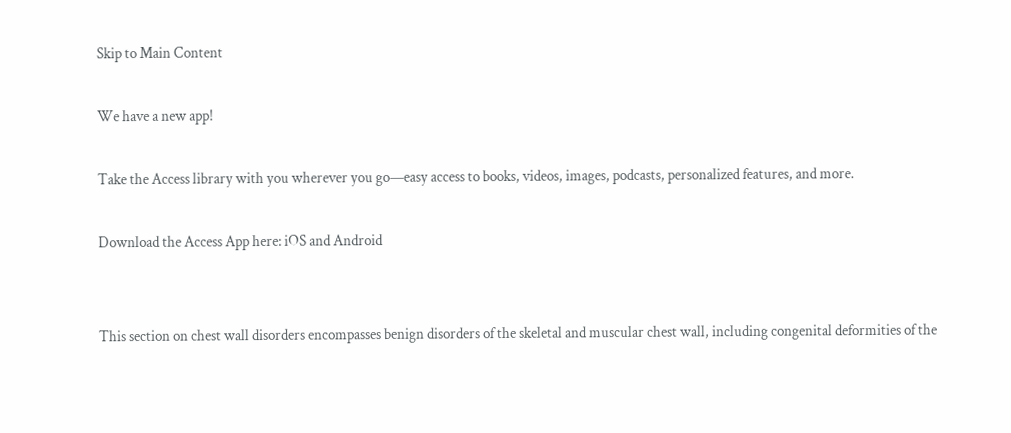Skip to Main Content

We have a new app!

Take the Access library with you wherever you go—easy access to books, videos, images, podcasts, personalized features, and more.

Download the Access App here: iOS and Android


This section on chest wall disorders encompasses benign disorders of the skeletal and muscular chest wall, including congenital deformities of the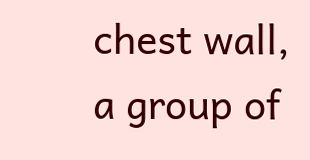chest wall, a group of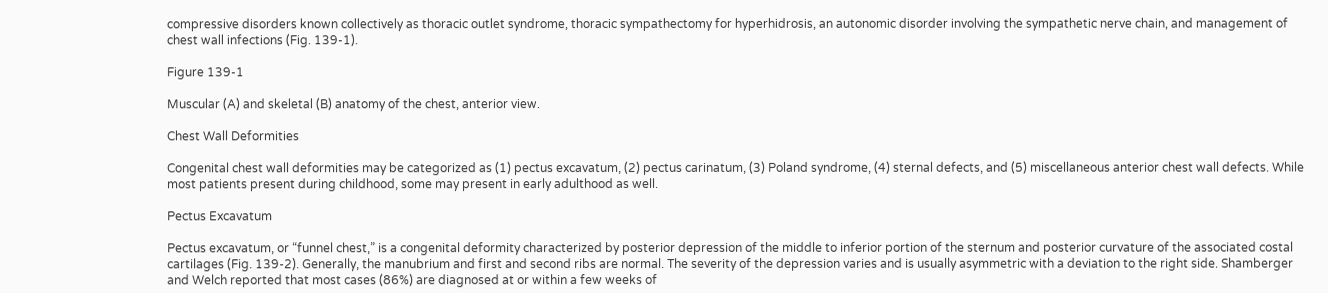compressive disorders known collectively as thoracic outlet syndrome, thoracic sympathectomy for hyperhidrosis, an autonomic disorder involving the sympathetic nerve chain, and management of chest wall infections (Fig. 139-1).

Figure 139-1

Muscular (A) and skeletal (B) anatomy of the chest, anterior view.

Chest Wall Deformities

Congenital chest wall deformities may be categorized as (1) pectus excavatum, (2) pectus carinatum, (3) Poland syndrome, (4) sternal defects, and (5) miscellaneous anterior chest wall defects. While most patients present during childhood, some may present in early adulthood as well.

Pectus Excavatum

Pectus excavatum, or “funnel chest,” is a congenital deformity characterized by posterior depression of the middle to inferior portion of the sternum and posterior curvature of the associated costal cartilages (Fig. 139-2). Generally, the manubrium and first and second ribs are normal. The severity of the depression varies and is usually asymmetric with a deviation to the right side. Shamberger and Welch reported that most cases (86%) are diagnosed at or within a few weeks of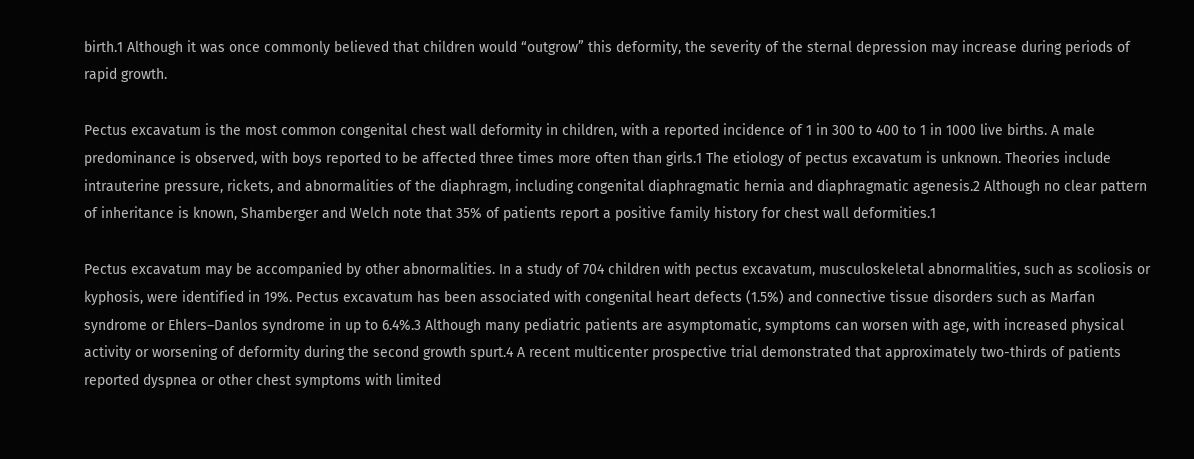birth.1 Although it was once commonly believed that children would “outgrow” this deformity, the severity of the sternal depression may increase during periods of rapid growth.

Pectus excavatum is the most common congenital chest wall deformity in children, with a reported incidence of 1 in 300 to 400 to 1 in 1000 live births. A male predominance is observed, with boys reported to be affected three times more often than girls.1 The etiology of pectus excavatum is unknown. Theories include intrauterine pressure, rickets, and abnormalities of the diaphragm, including congenital diaphragmatic hernia and diaphragmatic agenesis.2 Although no clear pattern of inheritance is known, Shamberger and Welch note that 35% of patients report a positive family history for chest wall deformities.1

Pectus excavatum may be accompanied by other abnormalities. In a study of 704 children with pectus excavatum, musculoskeletal abnormalities, such as scoliosis or kyphosis, were identified in 19%. Pectus excavatum has been associated with congenital heart defects (1.5%) and connective tissue disorders such as Marfan syndrome or Ehlers–Danlos syndrome in up to 6.4%.3 Although many pediatric patients are asymptomatic, symptoms can worsen with age, with increased physical activity or worsening of deformity during the second growth spurt.4 A recent multicenter prospective trial demonstrated that approximately two-thirds of patients reported dyspnea or other chest symptoms with limited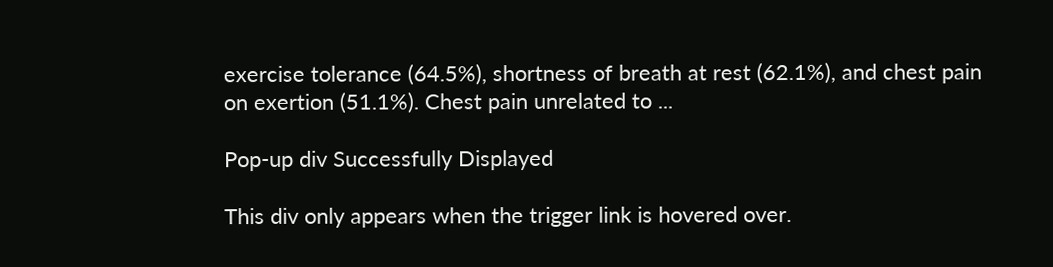exercise tolerance (64.5%), shortness of breath at rest (62.1%), and chest pain on exertion (51.1%). Chest pain unrelated to ...

Pop-up div Successfully Displayed

This div only appears when the trigger link is hovered over.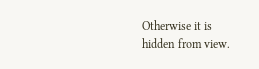Otherwise it is hidden from view.